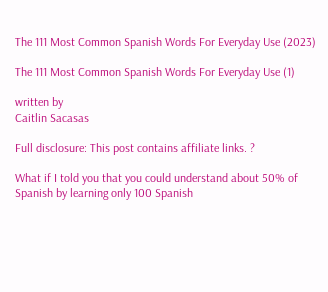The 111 Most Common Spanish Words For Everyday Use (2023)

The 111 Most Common Spanish Words For Everyday Use (1)

written by
Caitlin Sacasas

Full disclosure: This post contains affiliate links. ?

What if I told you that you could understand about 50% of Spanish by learning only 100 Spanish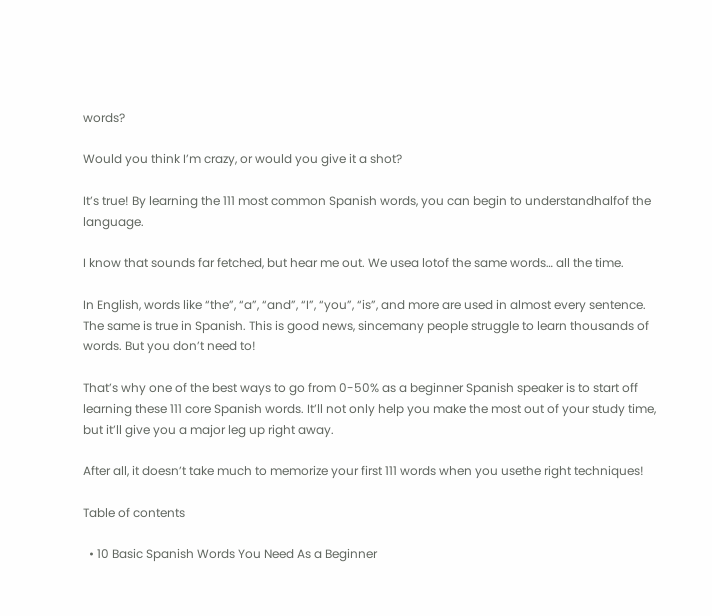words?

Would you think I’m crazy, or would you give it a shot?

It’s true! By learning the 111 most common Spanish words, you can begin to understandhalfof the language.

I know that sounds far fetched, but hear me out. We usea lotof the same words… all the time.

In English, words like “the”, “a”, “and”, “I”, “you”, “is”, and more are used in almost every sentence. The same is true in Spanish. This is good news, sincemany people struggle to learn thousands of words. But you don’t need to!

That’s why one of the best ways to go from 0-50% as a beginner Spanish speaker is to start off learning these 111 core Spanish words. It’ll not only help you make the most out of your study time, but it’ll give you a major leg up right away.

After all, it doesn’t take much to memorize your first 111 words when you usethe right techniques!

Table of contents

  • 10 Basic Spanish Words You Need As a Beginner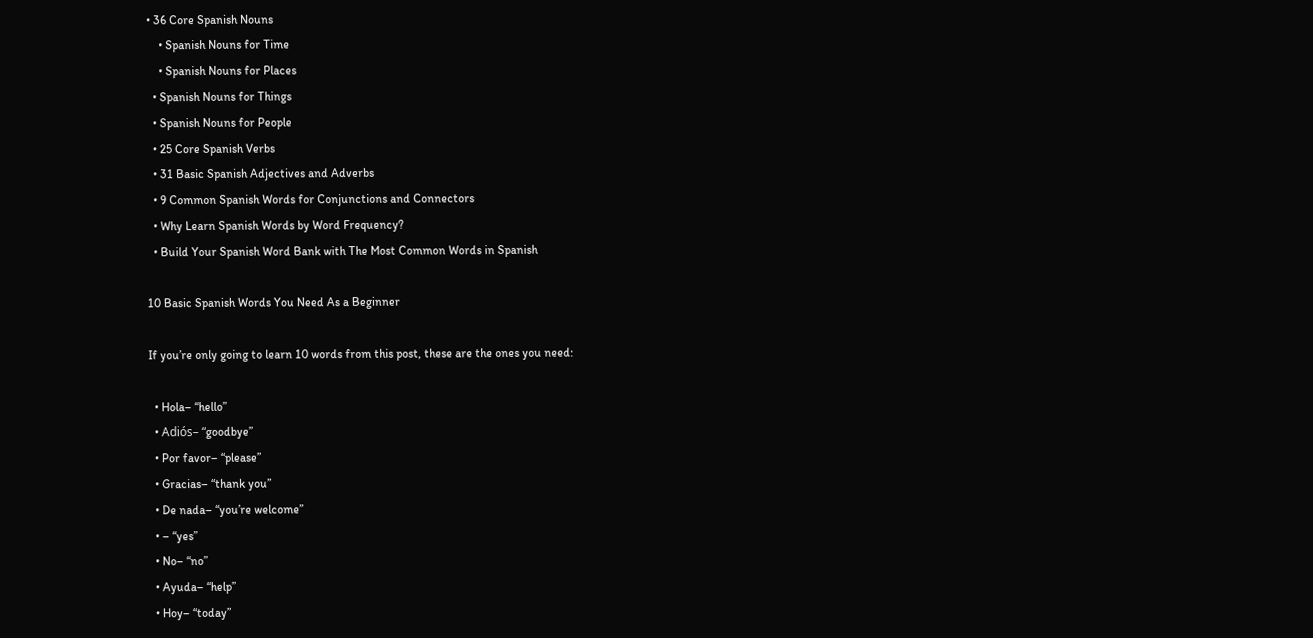• 36 Core Spanish Nouns
    • Spanish Nouns for Time
    • Spanish Nouns for Places
  • Spanish Nouns for Things
  • Spanish Nouns for People
  • 25 Core Spanish Verbs
  • 31 Basic Spanish Adjectives and Adverbs
  • 9 Common Spanish Words for Conjunctions and Connectors
  • Why Learn Spanish Words by Word Frequency?
  • Build Your Spanish Word Bank with The Most Common Words in Spanish

10 Basic Spanish Words You Need As a Beginner

If you’re only going to learn 10 words from this post, these are the ones you need:

  • Hola– “hello”
  • Adiós– “goodbye”
  • Por favor– “please”
  • Gracias– “thank you”
  • De nada– “you’re welcome”
  • – “yes”
  • No– “no”
  • Ayuda– “help”
  • Hoy– “today”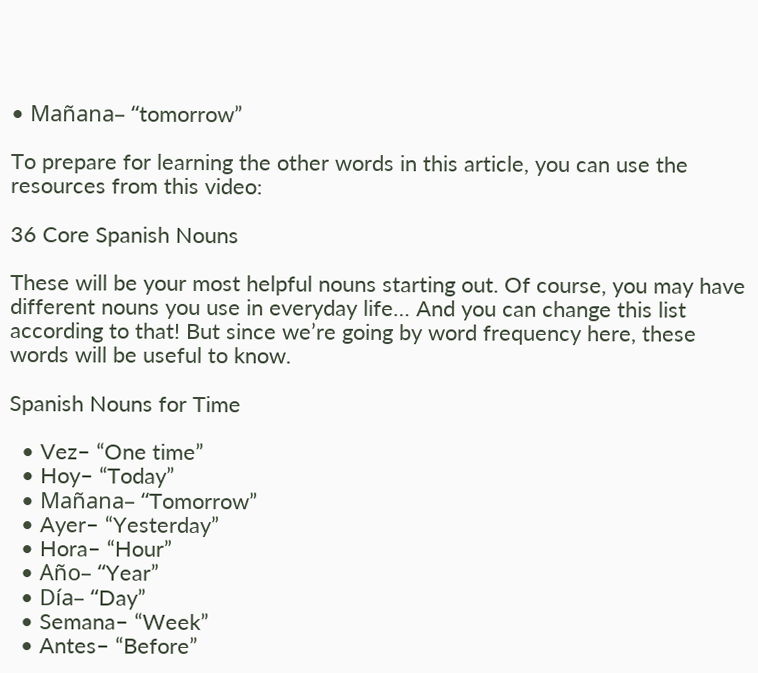• Mañana– “tomorrow”

To prepare for learning the other words in this article, you can use the resources from this video:

36 Core Spanish Nouns

These will be your most helpful nouns starting out. Of course, you may have different nouns you use in everyday life… And you can change this list according to that! But since we’re going by word frequency here, these words will be useful to know.

Spanish Nouns for Time

  • Vez– “One time”
  • Hoy– “Today”
  • Mañana– “Tomorrow”
  • Ayer– “Yesterday”
  • Hora– “Hour”
  • Año– “Year”
  • Día– “Day”
  • Semana– “Week”
  • Antes– “Before”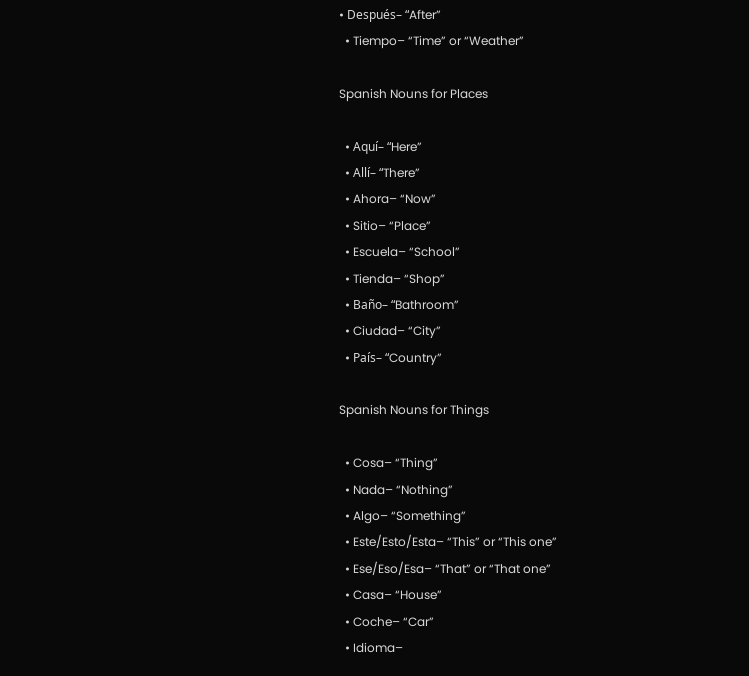• Después– “After”
  • Tiempo– “Time” or “Weather”

Spanish Nouns for Places

  • Aquí– “Here”
  • Allí– “There”
  • Ahora– “Now”
  • Sitio– “Place”
  • Escuela– “School”
  • Tienda– “Shop”
  • Baño– “Bathroom”
  • Ciudad– “City”
  • País– “Country”

Spanish Nouns for Things

  • Cosa– “Thing”
  • Nada– “Nothing”
  • Algo– “Something”
  • Este/Esto/Esta– “This” or “This one”
  • Ese/Eso/Esa– “That” or “That one”
  • Casa– “House”
  • Coche– “Car”
  • Idioma–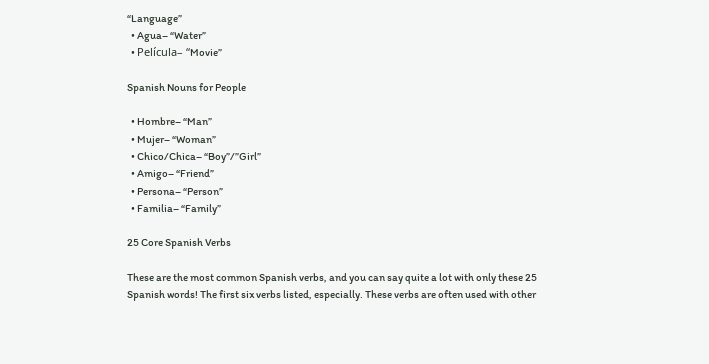“Language”
  • Agua– “Water”
  • Película– “Movie”

Spanish Nouns for People

  • Hombre– “Man”
  • Mujer– “Woman”
  • Chico/Chica– “Boy”/”Girl”
  • Amigo– “Friend”
  • Persona– “Person”
  • Familia– “Family”

25 Core Spanish Verbs

These are the most common Spanish verbs, and you can say quite a lot with only these 25 Spanish words! The first six verbs listed, especially. These verbs are often used with other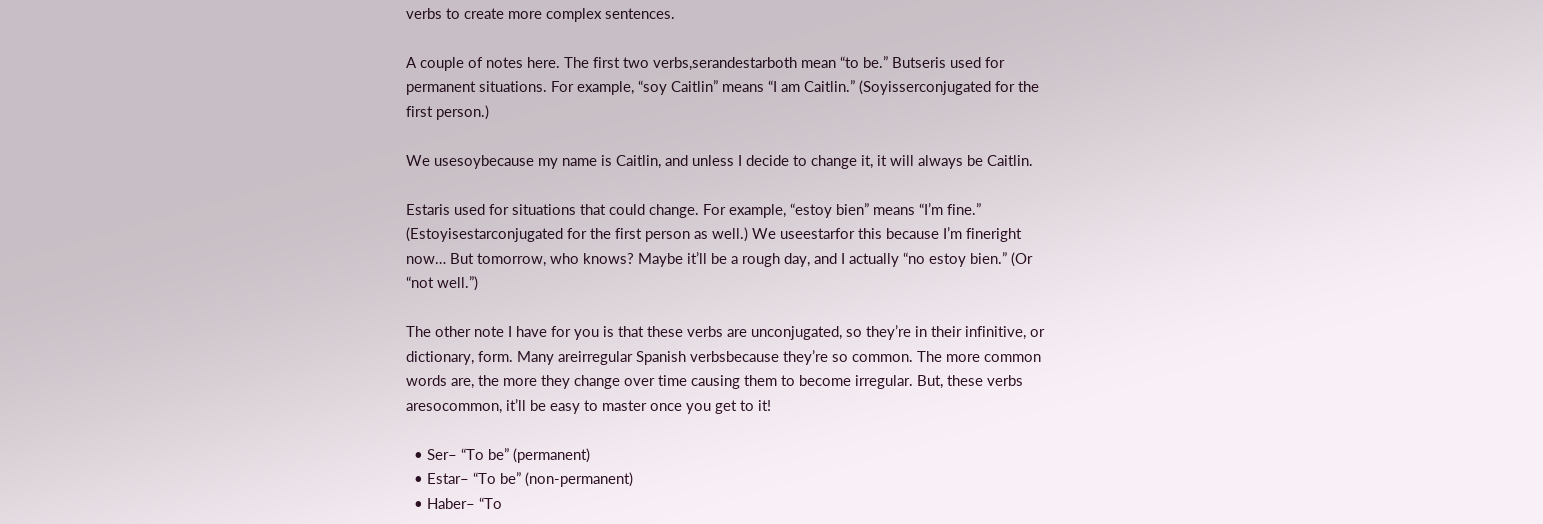verbs to create more complex sentences.

A couple of notes here. The first two verbs,serandestarboth mean “to be.” Butseris used for permanent situations. For example, “soy Caitlin” means “I am Caitlin.” (Soyisserconjugated for the first person.)

We usesoybecause my name is Caitlin, and unless I decide to change it, it will always be Caitlin.

Estaris used for situations that could change. For example, “estoy bien” means “I’m fine.” (Estoyisestarconjugated for the first person as well.) We useestarfor this because I’m fineright now… But tomorrow, who knows? Maybe it’ll be a rough day, and I actually “no estoy bien.” (Or “not well.”)

The other note I have for you is that these verbs are unconjugated, so they’re in their infinitive, or dictionary, form. Many areirregular Spanish verbsbecause they’re so common. The more common words are, the more they change over time causing them to become irregular. But, these verbs aresocommon, it’ll be easy to master once you get to it!

  • Ser– “To be” (permanent)
  • Estar– “To be” (non-permanent)
  • Haber– “To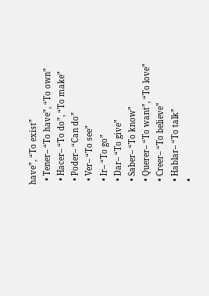have”, “To exist”
  • Tener– “To have”, “To own”
  • Hacer– “To do”, “To make”
  • Poder– “Can do”
  • Ver– “To see”
  • Ir– “To go”
  • Dar– “To give”
  • Saber– “To know”
  • Querer– “To want”, “To love”
  • Creer– “To believe”
  • Hablar– “To talk”
  •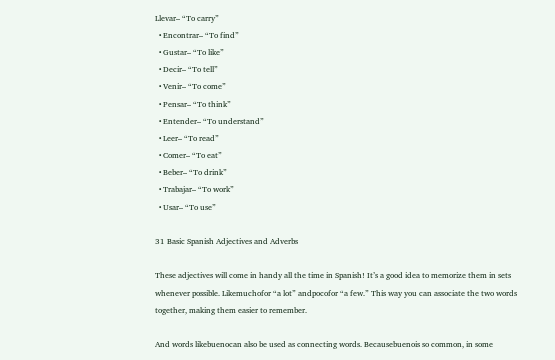Llevar– “To carry”
  • Encontrar– “To find”
  • Gustar– “To like”
  • Decir– “To tell”
  • Venir– “To come”
  • Pensar– “To think”
  • Entender– “To understand”
  • Leer– “To read”
  • Comer– “To eat”
  • Beber– “To drink”
  • Trabajar– “To work”
  • Usar– “To use”

31 Basic Spanish Adjectives and Adverbs

These adjectives will come in handy all the time in Spanish! It’s a good idea to memorize them in sets whenever possible. Likemuchofor “a lot” andpocofor “a few.” This way you can associate the two words together, making them easier to remember.

And words likebuenocan also be used as connecting words. Becausebuenois so common, in some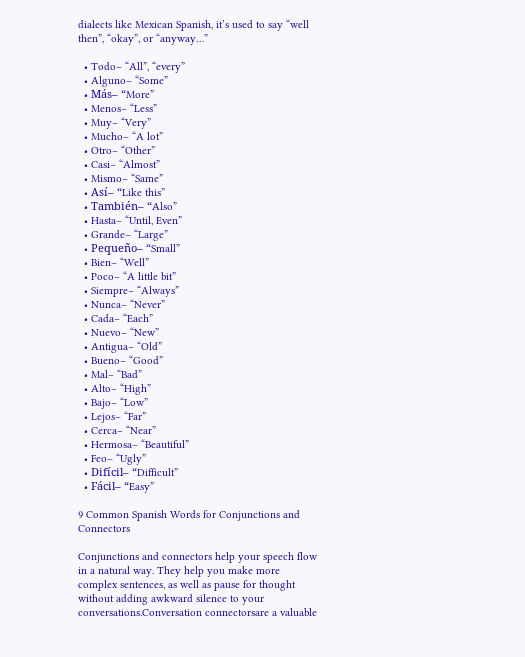dialects like Mexican Spanish, it’s used to say “well then”, “okay”, or “anyway…”

  • Todo– “All”, “every”
  • Alguno– “Some”
  • Más– “More”
  • Menos– “Less”
  • Muy– “Very”
  • Mucho– “A lot”
  • Otro– “Other”
  • Casi– “Almost”
  • Mismo– “Same”
  • Así– “Like this”
  • También– “Also”
  • Hasta– “Until, Even”
  • Grande– “Large”
  • Pequeño– “Small”
  • Bien– “Well”
  • Poco– “A little bit”
  • Siempre– “Always”
  • Nunca– “Never”
  • Cada– “Each”
  • Nuevo– “New”
  • Antigua– “Old”
  • Bueno– “Good”
  • Mal– “Bad”
  • Alto– “High”
  • Bajo– “Low”
  • Lejos– “Far”
  • Cerca– “Near”
  • Hermosa– “Beautiful”
  • Feo– “Ugly”
  • Difícil– “Difficult”
  • Fácil– “Easy”

9 Common Spanish Words for Conjunctions and Connectors

Conjunctions and connectors help your speech flow in a natural way. They help you make more complex sentences, as well as pause for thought without adding awkward silence to your conversations.Conversation connectorsare a valuable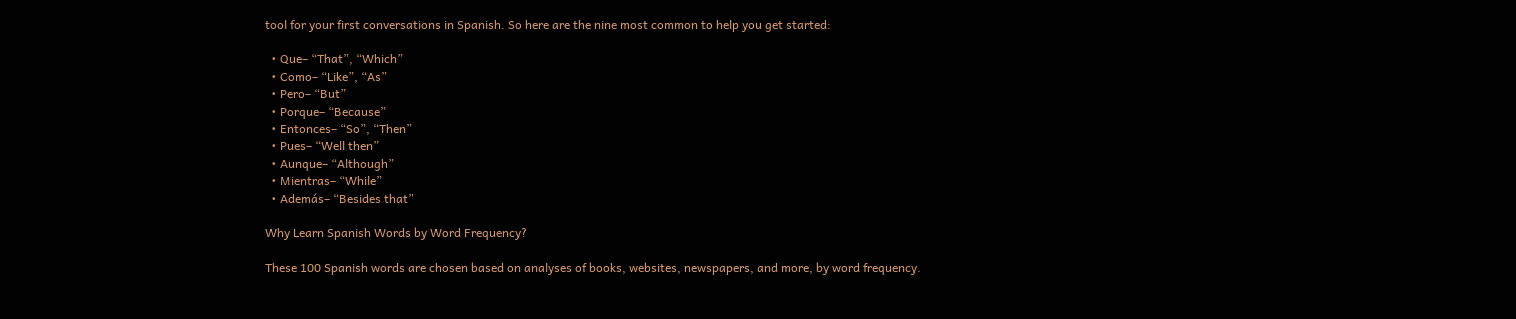tool for your first conversations in Spanish. So here are the nine most common to help you get started:

  • Que– “That”, “Which”
  • Como– “Like”, “As”
  • Pero– “But”
  • Porque– “Because”
  • Entonces– “So”, “Then”
  • Pues– “Well then”
  • Aunque– “Although”
  • Mientras– “While”
  • Además– “Besides that”

Why Learn Spanish Words by Word Frequency?

These 100 Spanish words are chosen based on analyses of books, websites, newspapers, and more, by word frequency.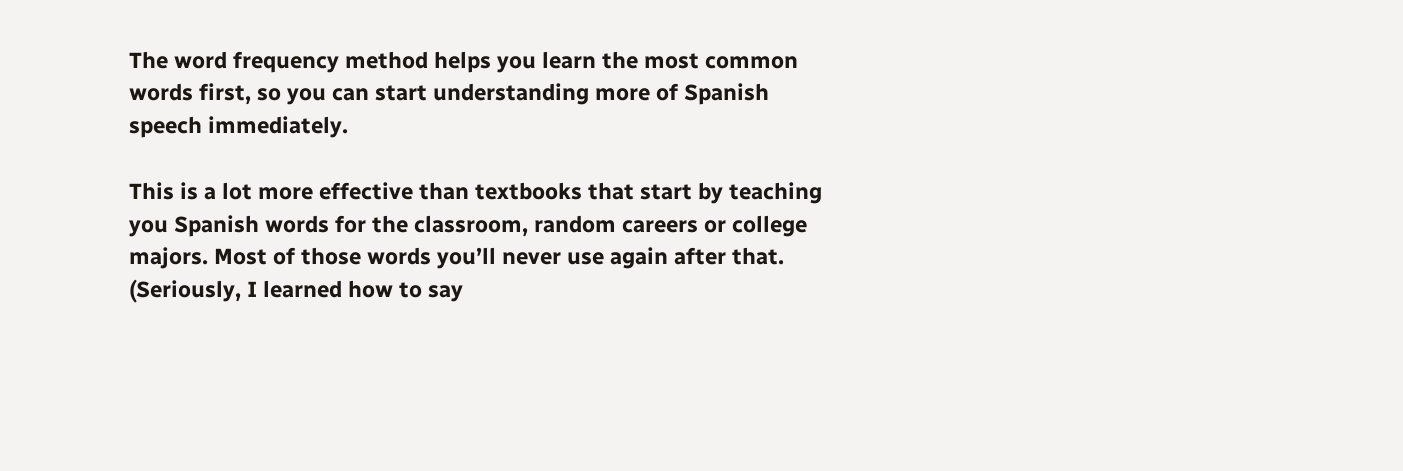The word frequency method helps you learn the most common words first, so you can start understanding more of Spanish speech immediately.

This is a lot more effective than textbooks that start by teaching you Spanish words for the classroom, random careers or college majors. Most of those words you’ll never use again after that. (Seriously, I learned how to say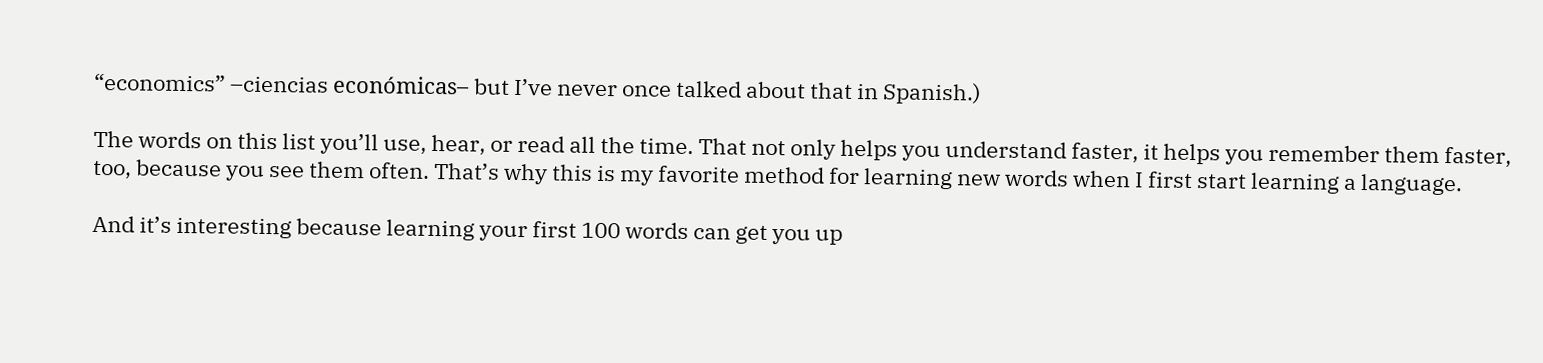“economics” –ciencias económicas– but I’ve never once talked about that in Spanish.)

The words on this list you’ll use, hear, or read all the time. That not only helps you understand faster, it helps you remember them faster, too, because you see them often. That’s why this is my favorite method for learning new words when I first start learning a language.

And it’s interesting because learning your first 100 words can get you up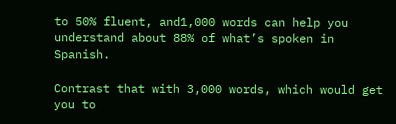to 50% fluent, and1,000 words can help you understand about 88% of what’s spoken in Spanish.

Contrast that with 3,000 words, which would get you to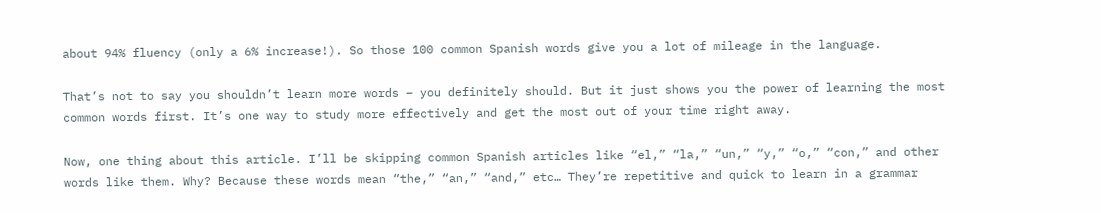about 94% fluency (only a 6% increase!). So those 100 common Spanish words give you a lot of mileage in the language.

That’s not to say you shouldn’t learn more words – you definitely should. But it just shows you the power of learning the most common words first. It’s one way to study more effectively and get the most out of your time right away.

Now, one thing about this article. I’ll be skipping common Spanish articles like “el,” “la,” “un,” “y,” “o,” “con,” and other words like them. Why? Because these words mean “the,” “an,” “and,” etc… They’re repetitive and quick to learn in a grammar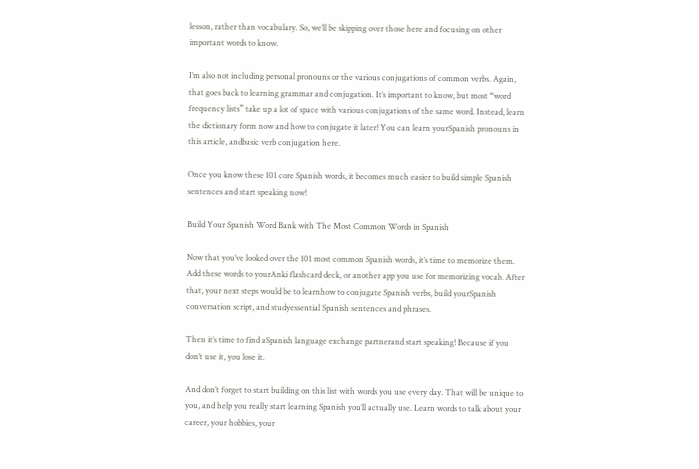lesson, rather than vocabulary. So, we’ll be skipping over those here and focusing on other important words to know.

I’m also not including personal pronouns or the various conjugations of common verbs. Again, that goes back to learning grammar and conjugation. It’s important to know, but most “word frequency lists” take up a lot of space with various conjugations of the same word. Instead, learn the dictionary form now and how to conjugate it later! You can learn yourSpanish pronouns in this article, andbasic verb conjugation here.

Once you know these 101 core Spanish words, it becomes much easier to build simple Spanish sentences and start speaking now!

Build Your Spanish Word Bank with The Most Common Words in Spanish

Now that you’ve looked over the 101 most common Spanish words, it’s time to memorize them. Add these words to yourAnki flashcard deck, or another app you use for memorizing vocab. After that, your next steps would be to learnhow to conjugate Spanish verbs, build yourSpanish conversation script, and studyessential Spanish sentences and phrases.

Then it’s time to find aSpanish language exchange partnerand start speaking! Because if you don’t use it, you lose it.

And don’t forget to start building on this list with words you use every day. That will be unique to you, and help you really start learning Spanish you’ll actually use. Learn words to talk about your career, your hobbies, your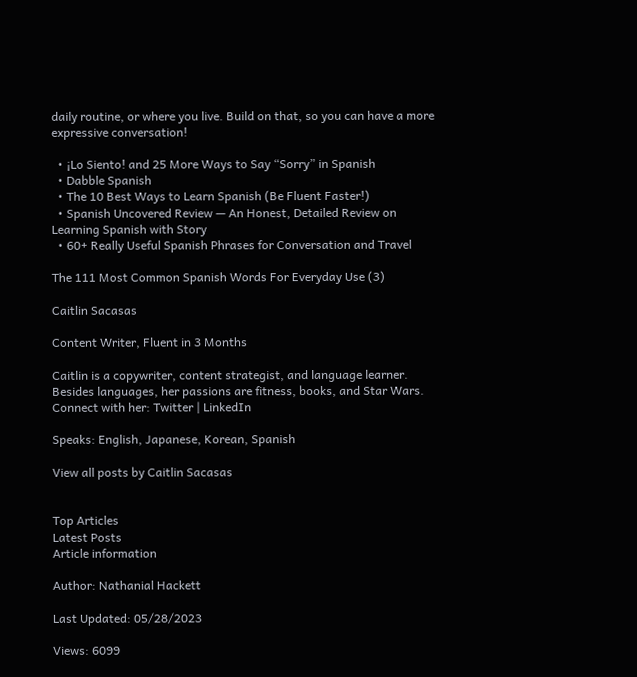daily routine, or where you live. Build on that, so you can have a more expressive conversation!

  • ¡Lo Siento! and 25 More Ways to Say “Sorry” in Spanish
  • Dabble Spanish
  • The 10 Best Ways to Learn Spanish (Be Fluent Faster!)
  • Spanish Uncovered Review — An Honest, Detailed Review on Learning Spanish with Story
  • 60+ Really Useful Spanish Phrases for Conversation and Travel

The 111 Most Common Spanish Words For Everyday Use (3)

Caitlin Sacasas

Content Writer, Fluent in 3 Months

Caitlin is a copywriter, content strategist, and language learner. Besides languages, her passions are fitness, books, and Star Wars. Connect with her: Twitter | LinkedIn

Speaks: English, Japanese, Korean, Spanish

View all posts by Caitlin Sacasas


Top Articles
Latest Posts
Article information

Author: Nathanial Hackett

Last Updated: 05/28/2023

Views: 6099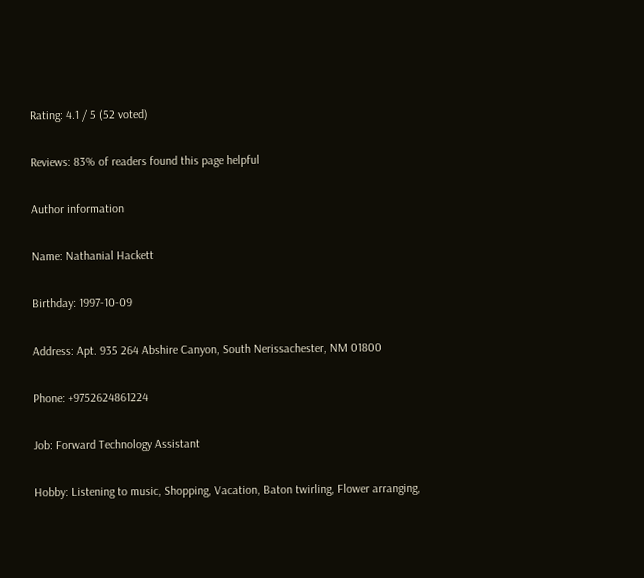Rating: 4.1 / 5 (52 voted)

Reviews: 83% of readers found this page helpful

Author information

Name: Nathanial Hackett

Birthday: 1997-10-09

Address: Apt. 935 264 Abshire Canyon, South Nerissachester, NM 01800

Phone: +9752624861224

Job: Forward Technology Assistant

Hobby: Listening to music, Shopping, Vacation, Baton twirling, Flower arranging,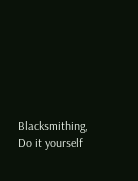Blacksmithing, Do it yourself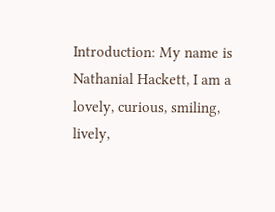Introduction: My name is Nathanial Hackett, I am a lovely, curious, smiling, lively,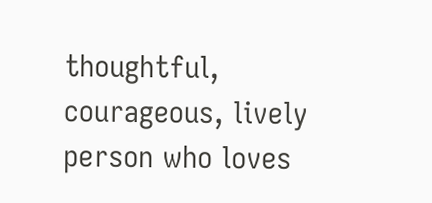thoughtful, courageous, lively person who loves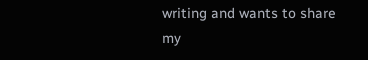writing and wants to share my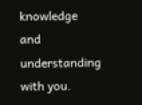knowledge and understanding with you.